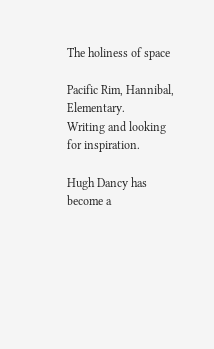The holiness of space

Pacific Rim, Hannibal, Elementary.
Writing and looking for inspiration.

Hugh Dancy has become a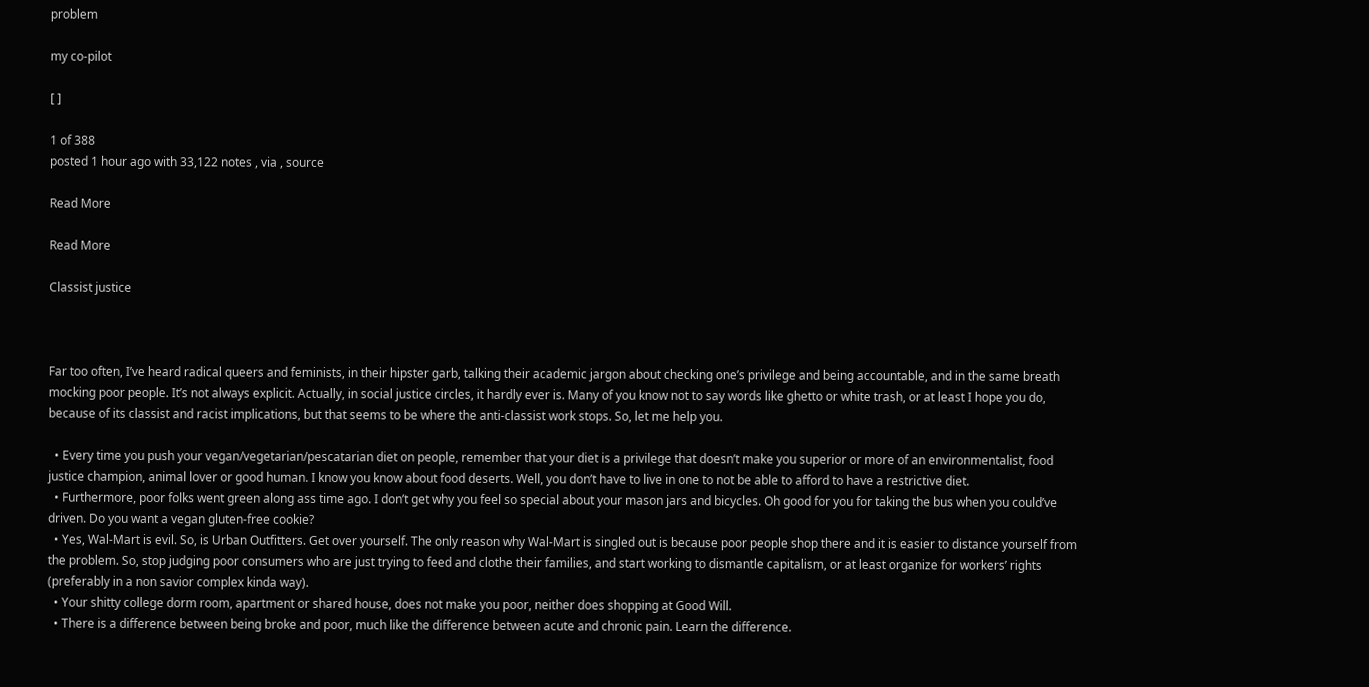problem

my co-pilot

[ ]

1 of 388
posted 1 hour ago with 33,122 notes , via , source

Read More

Read More

Classist justice



Far too often, I’ve heard radical queers and feminists, in their hipster garb, talking their academic jargon about checking one’s privilege and being accountable, and in the same breath mocking poor people. It’s not always explicit. Actually, in social justice circles, it hardly ever is. Many of you know not to say words like ghetto or white trash, or at least I hope you do, because of its classist and racist implications, but that seems to be where the anti-classist work stops. So, let me help you.

  • Every time you push your vegan/vegetarian/pescatarian diet on people, remember that your diet is a privilege that doesn’t make you superior or more of an environmentalist, food justice champion, animal lover or good human. I know you know about food deserts. Well, you don’t have to live in one to not be able to afford to have a restrictive diet.
  • Furthermore, poor folks went green along ass time ago. I don’t get why you feel so special about your mason jars and bicycles. Oh good for you for taking the bus when you could’ve driven. Do you want a vegan gluten-free cookie?
  • Yes, Wal-Mart is evil. So, is Urban Outfitters. Get over yourself. The only reason why Wal-Mart is singled out is because poor people shop there and it is easier to distance yourself from the problem. So, stop judging poor consumers who are just trying to feed and clothe their families, and start working to dismantle capitalism, or at least organize for workers’ rights (preferably in a non savior complex kinda way).
  • Your shitty college dorm room, apartment or shared house, does not make you poor, neither does shopping at Good Will.
  • There is a difference between being broke and poor, much like the difference between acute and chronic pain. Learn the difference.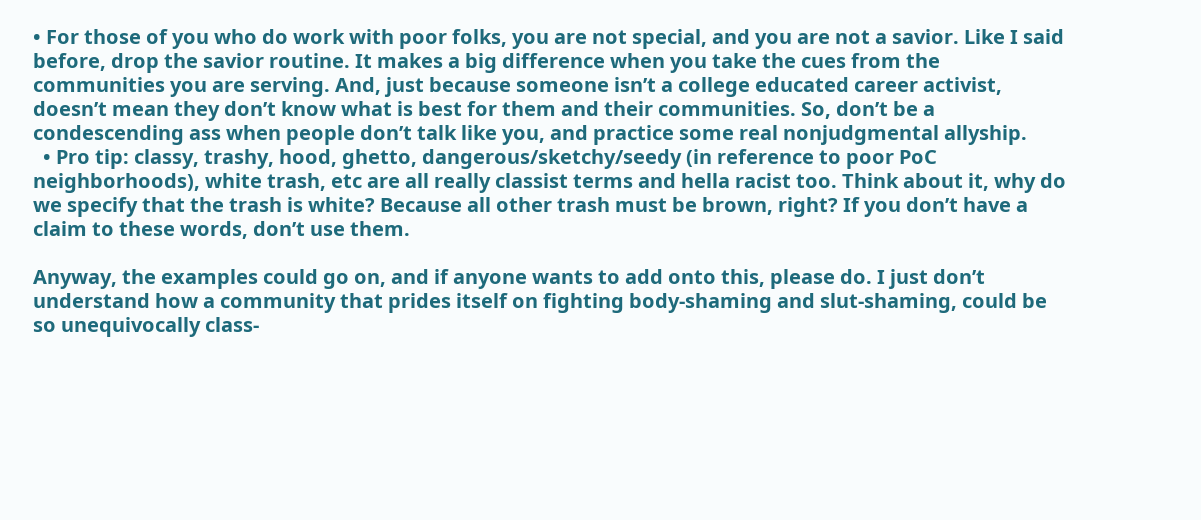• For those of you who do work with poor folks, you are not special, and you are not a savior. Like I said before, drop the savior routine. It makes a big difference when you take the cues from the communities you are serving. And, just because someone isn’t a college educated career activist, doesn’t mean they don’t know what is best for them and their communities. So, don’t be a condescending ass when people don’t talk like you, and practice some real nonjudgmental allyship.
  • Pro tip: classy, trashy, hood, ghetto, dangerous/sketchy/seedy (in reference to poor PoC neighborhoods), white trash, etc are all really classist terms and hella racist too. Think about it, why do we specify that the trash is white? Because all other trash must be brown, right? If you don’t have a claim to these words, don’t use them.

Anyway, the examples could go on, and if anyone wants to add onto this, please do. I just don’t understand how a community that prides itself on fighting body-shaming and slut-shaming, could be so unequivocally class-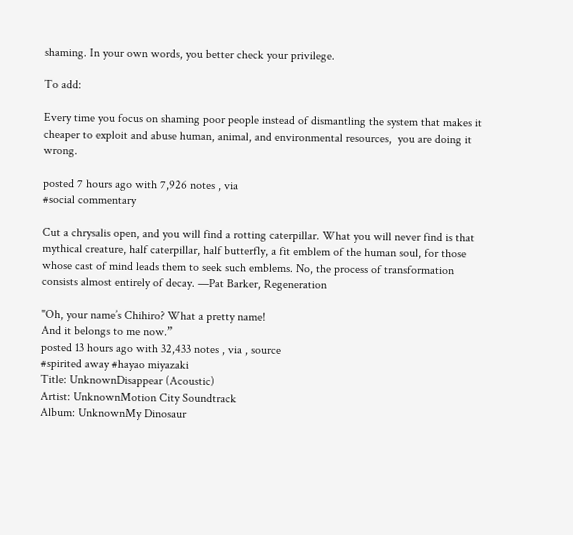shaming. In your own words, you better check your privilege.

To add:

Every time you focus on shaming poor people instead of dismantling the system that makes it cheaper to exploit and abuse human, animal, and environmental resources,  you are doing it wrong.

posted 7 hours ago with 7,926 notes , via
#social commentary

Cut a chrysalis open, and you will find a rotting caterpillar. What you will never find is that mythical creature, half caterpillar, half butterfly, a fit emblem of the human soul, for those whose cast of mind leads them to seek such emblems. No, the process of transformation consists almost entirely of decay. —Pat Barker, Regeneration

"Oh, your name’s Chihiro? What a pretty name!
And it belongs to me now.”
posted 13 hours ago with 32,433 notes , via , source
#spirited away #hayao miyazaki
Title: UnknownDisappear (Acoustic)
Artist: UnknownMotion City Soundtrack
Album: UnknownMy Dinosaur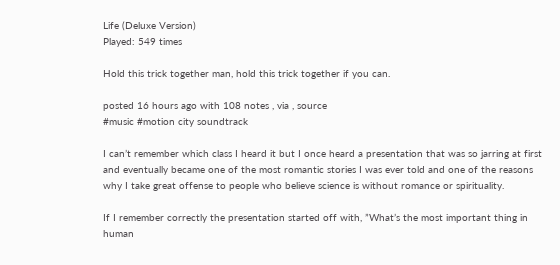Life (Deluxe Version)
Played: 549 times

Hold this trick together man, hold this trick together if you can.

posted 16 hours ago with 108 notes , via , source
#music #motion city soundtrack

I can’t remember which class I heard it but I once heard a presentation that was so jarring at first and eventually became one of the most romantic stories I was ever told and one of the reasons why I take great offense to people who believe science is without romance or spirituality.

If I remember correctly the presentation started off with, ”What’s the most important thing in human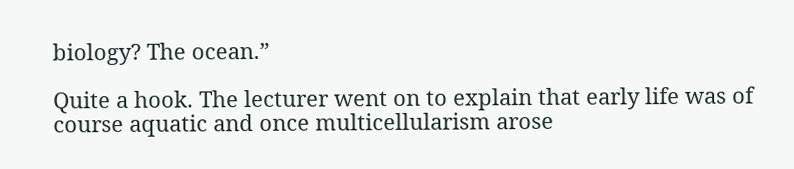biology? The ocean.”

Quite a hook. The lecturer went on to explain that early life was of course aquatic and once multicellularism arose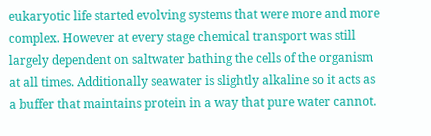eukaryotic life started evolving systems that were more and more complex. However at every stage chemical transport was still largely dependent on saltwater bathing the cells of the organism at all times. Additionally seawater is slightly alkaline so it acts as a buffer that maintains protein in a way that pure water cannot.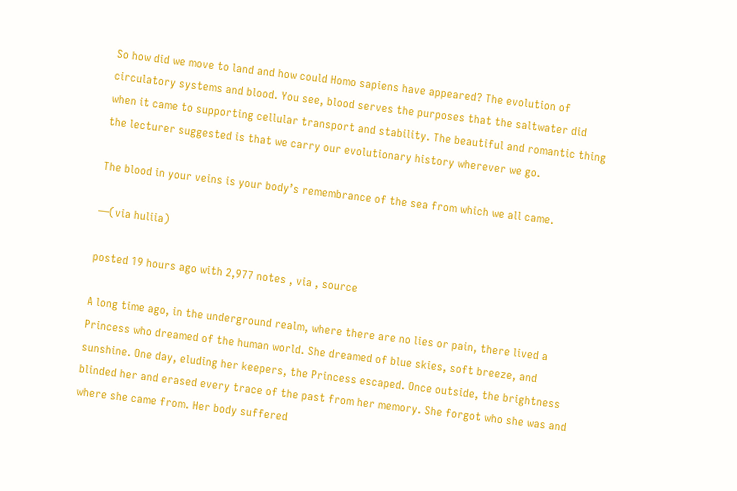So how did we move to land and how could Homo sapiens have appeared? The evolution of circulatory systems and blood. You see, blood serves the purposes that the saltwater did when it came to supporting cellular transport and stability. The beautiful and romantic thing the lecturer suggested is that we carry our evolutionary history wherever we go.

The blood in your veins is your body’s remembrance of the sea from which we all came.

—(via huliia)

posted 19 hours ago with 2,977 notes , via , source

A long time ago, in the underground realm, where there are no lies or pain, there lived a Princess who dreamed of the human world. She dreamed of blue skies, soft breeze, and sunshine. One day, eluding her keepers, the Princess escaped. Once outside, the brightness blinded her and erased every trace of the past from her memory. She forgot who she was and where she came from. Her body suffered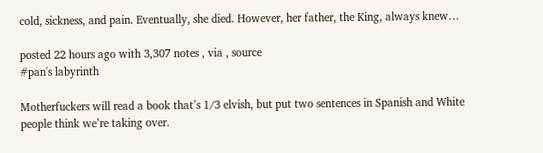cold, sickness, and pain. Eventually, she died. However, her father, the King, always knew…

posted 22 hours ago with 3,307 notes , via , source
#pan's labyrinth

Motherfuckers will read a book that’s 1/3 elvish, but put two sentences in Spanish and White people think we’re taking over.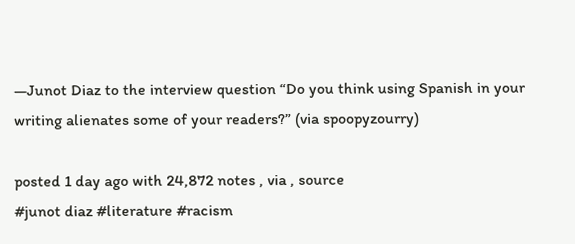—Junot Diaz to the interview question “Do you think using Spanish in your writing alienates some of your readers?” (via spoopyzourry)

posted 1 day ago with 24,872 notes , via , source
#junot diaz #literature #racism